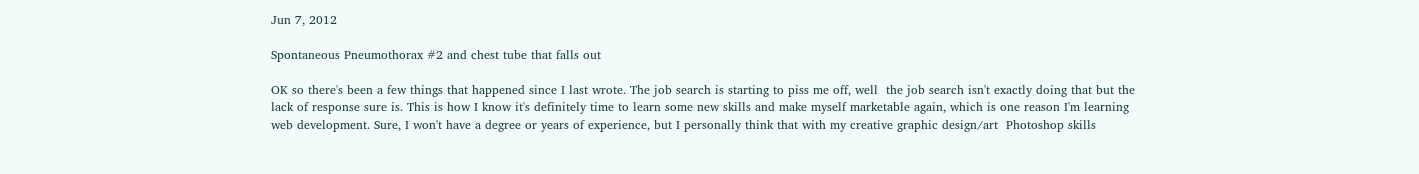Jun 7, 2012

Spontaneous Pneumothorax #2 and chest tube that falls out

OK so there's been a few things that happened since I last wrote. The job search is starting to piss me off, well  the job search isn't exactly doing that but the lack of response sure is. This is how I know it's definitely time to learn some new skills and make myself marketable again, which is one reason I'm learning web development. Sure, I won't have a degree or years of experience, but I personally think that with my creative graphic design/art  Photoshop skills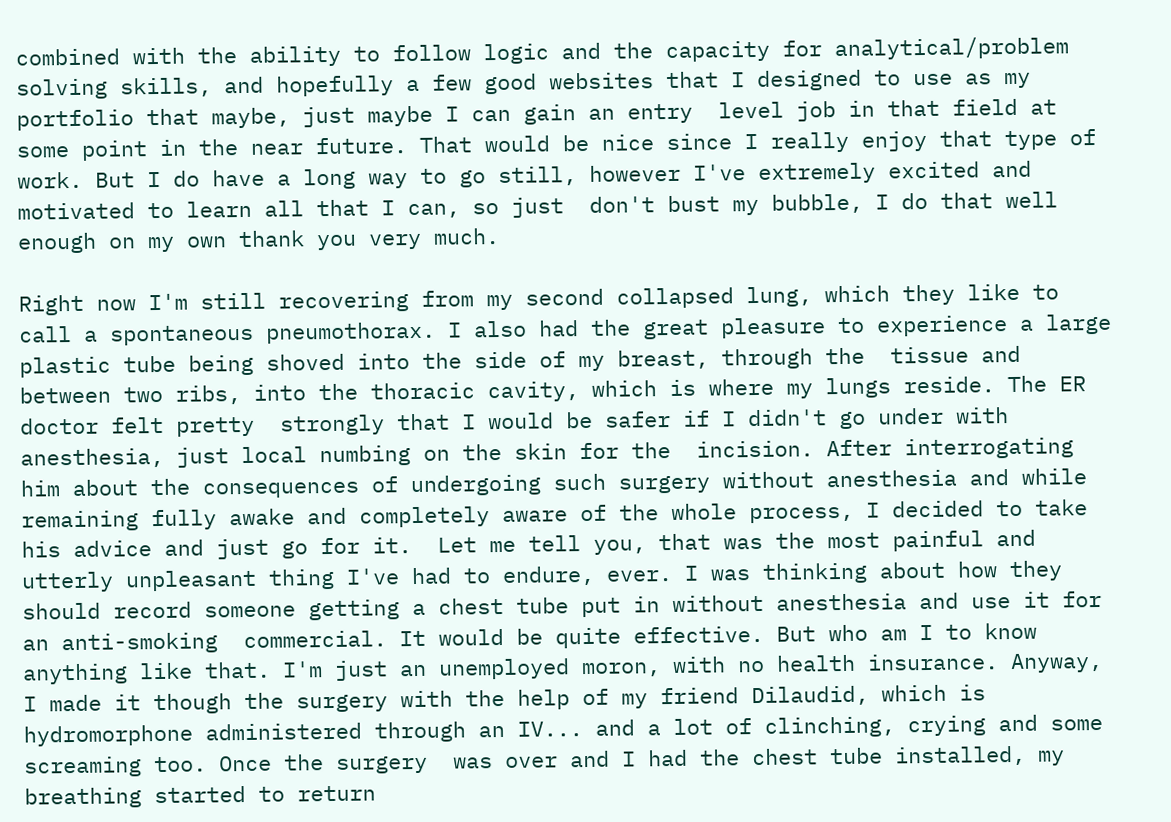combined with the ability to follow logic and the capacity for analytical/problem solving skills, and hopefully a few good websites that I designed to use as my portfolio that maybe, just maybe I can gain an entry  level job in that field at some point in the near future. That would be nice since I really enjoy that type of work. But I do have a long way to go still, however I've extremely excited and motivated to learn all that I can, so just  don't bust my bubble, I do that well enough on my own thank you very much.

Right now I'm still recovering from my second collapsed lung, which they like to call a spontaneous pneumothorax. I also had the great pleasure to experience a large plastic tube being shoved into the side of my breast, through the  tissue and between two ribs, into the thoracic cavity, which is where my lungs reside. The ER doctor felt pretty  strongly that I would be safer if I didn't go under with anesthesia, just local numbing on the skin for the  incision. After interrogating him about the consequences of undergoing such surgery without anesthesia and while remaining fully awake and completely aware of the whole process, I decided to take his advice and just go for it.  Let me tell you, that was the most painful and utterly unpleasant thing I've had to endure, ever. I was thinking about how they should record someone getting a chest tube put in without anesthesia and use it for an anti-smoking  commercial. It would be quite effective. But who am I to know anything like that. I'm just an unemployed moron, with no health insurance. Anyway, I made it though the surgery with the help of my friend Dilaudid, which is  hydromorphone administered through an IV... and a lot of clinching, crying and some screaming too. Once the surgery  was over and I had the chest tube installed, my breathing started to return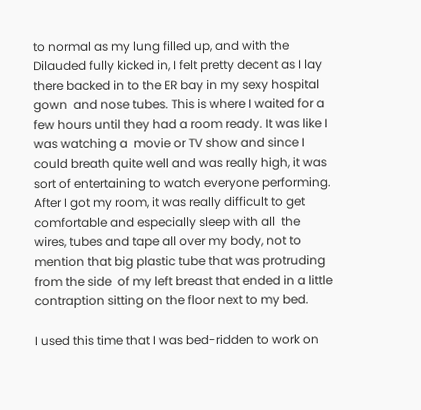to normal as my lung filled up, and with the Dilauded fully kicked in, I felt pretty decent as I lay there backed in to the ER bay in my sexy hospital gown  and nose tubes. This is where I waited for a few hours until they had a room ready. It was like I was watching a  movie or TV show and since I could breath quite well and was really high, it was sort of entertaining to watch everyone performing. After I got my room, it was really difficult to get comfortable and especially sleep with all  the wires, tubes and tape all over my body, not to mention that big plastic tube that was protruding from the side  of my left breast that ended in a little contraption sitting on the floor next to my bed.

I used this time that I was bed-ridden to work on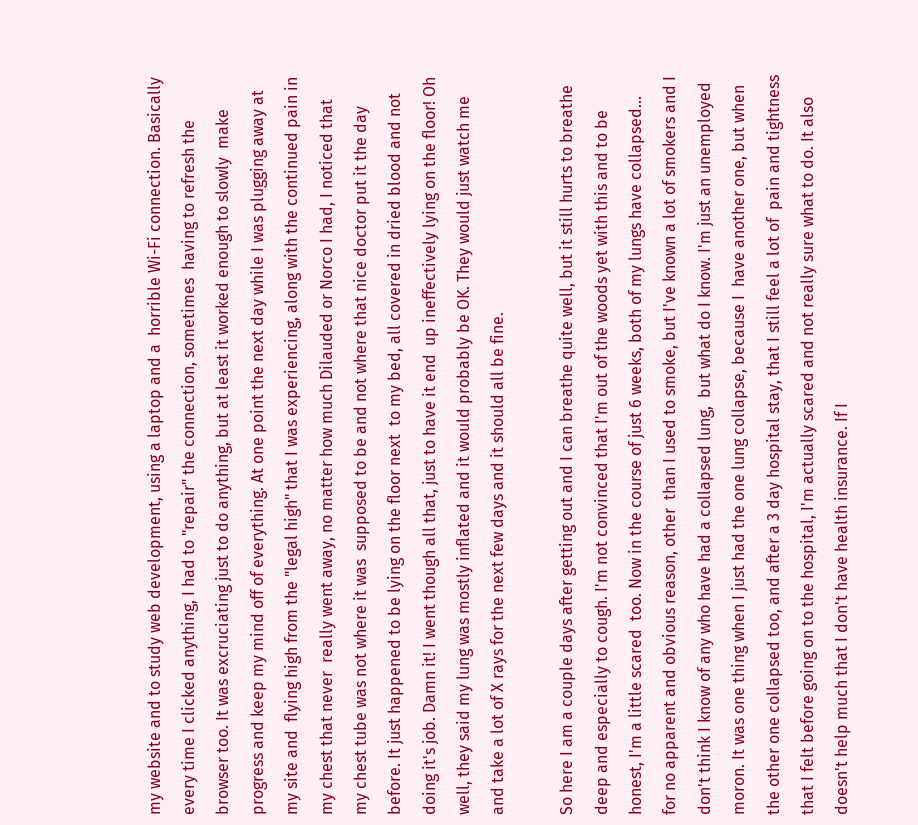my website and to study web development, using a laptop and a  horrible Wi-Fi connection. Basically every time I clicked anything, I had to "repair" the connection, sometimes  having to refresh the browser too. It was excruciating just to do anything, but at least it worked enough to slowly  make progress and keep my mind off of everything. At one point the next day while I was plugging away at my site and  flying high from the "legal high" that I was experiencing, along with the continued pain in my chest that never  really went away, no matter how much Dilauded or Norco I had, I noticed that my chest tube was not where it was  supposed to be and not where that nice doctor put it the day before. It just happened to be lying on the floor next  to my bed, all covered in dried blood and not doing it's job. Damn it! I went though all that, just to have it end  up ineffectively lying on the floor! Oh well, they said my lung was mostly inflated and it would probably be OK. They would just watch me and take a lot of X rays for the next few days and it should all be fine.

So here I am a couple days after getting out and I can breathe quite well, but it still hurts to breathe deep and especially to cough. I'm not convinced that I'm out of the woods yet with this and to be honest, I'm a little scared  too. Now in the course of just 6 weeks, both of my lungs have collapsed... for no apparent and obvious reason, other  than I used to smoke, but I've known a lot of smokers and I don't think I know of any who have had a collapsed lung,  but what do I know. I'm just an unemployed moron. It was one thing when I just had the one lung collapse, because I  have another one, but when the other one collapsed too, and after a 3 day hospital stay, that I still feel a lot of  pain and tightness that I felt before going on to the hospital, I'm actually scared and not really sure what to do. It also doesn't help much that I don't have health insurance. If I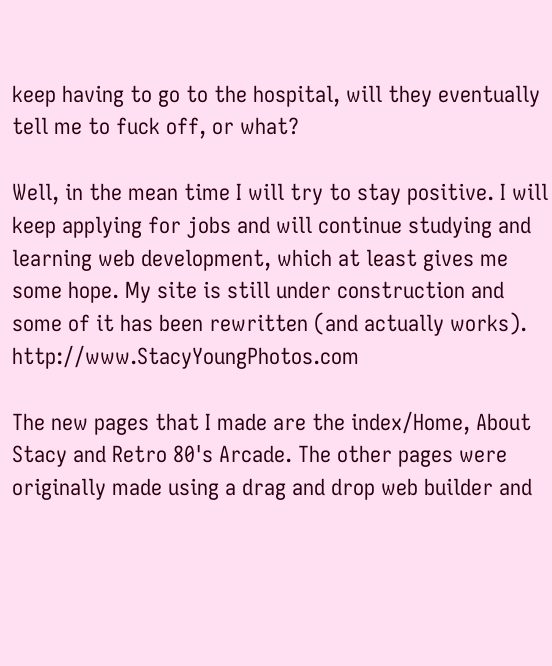keep having to go to the hospital, will they eventually tell me to fuck off, or what?

Well, in the mean time I will try to stay positive. I will keep applying for jobs and will continue studying and  learning web development, which at least gives me some hope. My site is still under construction and some of it has been rewritten (and actually works). http://www.StacyYoungPhotos.com

The new pages that I made are the index/Home, About Stacy and Retro 80's Arcade. The other pages were originally made using a drag and drop web builder and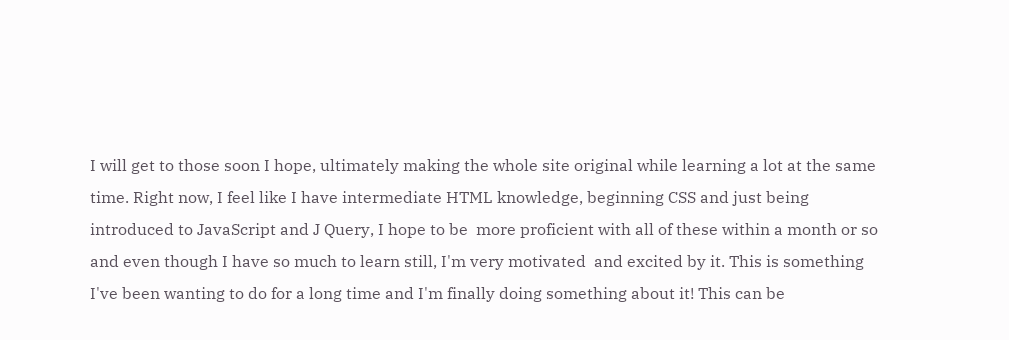I will get to those soon I hope, ultimately making the whole site original while learning a lot at the same time. Right now, I feel like I have intermediate HTML knowledge, beginning CSS and just being introduced to JavaScript and J Query, I hope to be  more proficient with all of these within a month or so and even though I have so much to learn still, I'm very motivated  and excited by it. This is something I've been wanting to do for a long time and I'm finally doing something about it! This can be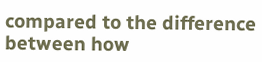compared to the difference between how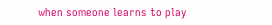when someone learns to play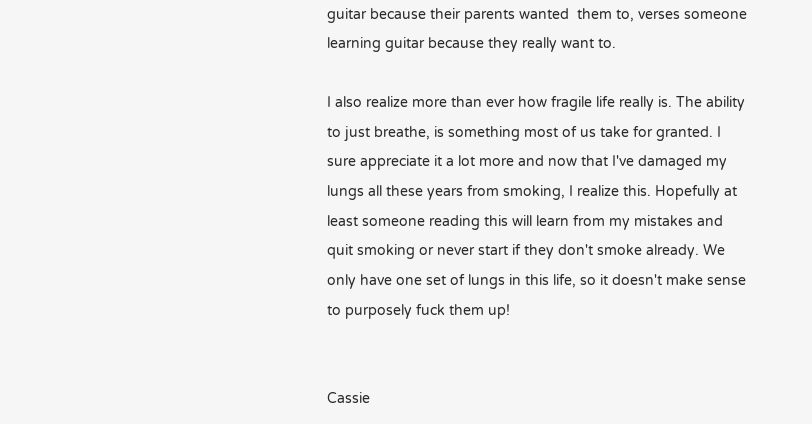guitar because their parents wanted  them to, verses someone learning guitar because they really want to.

I also realize more than ever how fragile life really is. The ability to just breathe, is something most of us take for granted. I sure appreciate it a lot more and now that I've damaged my lungs all these years from smoking, I realize this. Hopefully at least someone reading this will learn from my mistakes and quit smoking or never start if they don't smoke already. We only have one set of lungs in this life, so it doesn't make sense to purposely fuck them up!


Cassie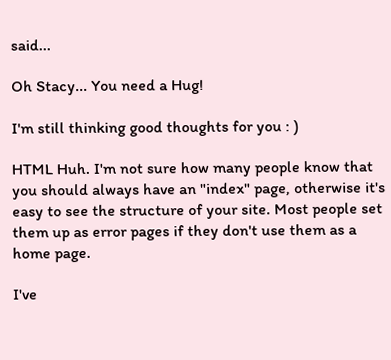said...

Oh Stacy... You need a Hug!

I'm still thinking good thoughts for you : )

HTML Huh. I'm not sure how many people know that you should always have an "index" page, otherwise it's easy to see the structure of your site. Most people set them up as error pages if they don't use them as a home page.

I've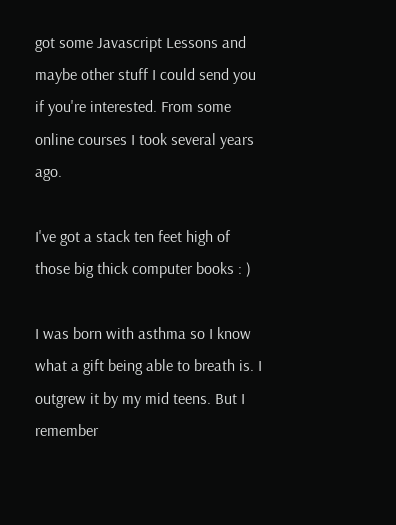got some Javascript Lessons and maybe other stuff I could send you if you're interested. From some online courses I took several years ago.

I've got a stack ten feet high of those big thick computer books : )

I was born with asthma so I know what a gift being able to breath is. I outgrew it by my mid teens. But I remember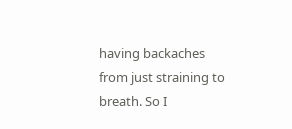having backaches from just straining to breath. So I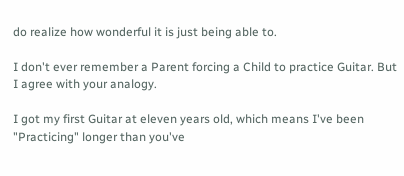do realize how wonderful it is just being able to.

I don't ever remember a Parent forcing a Child to practice Guitar. But I agree with your analogy.

I got my first Guitar at eleven years old, which means I've been "Practicing" longer than you've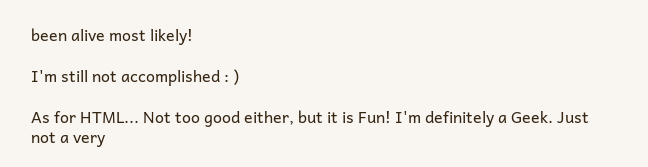been alive most likely!

I'm still not accomplished : )

As for HTML... Not too good either, but it is Fun! I'm definitely a Geek. Just not a very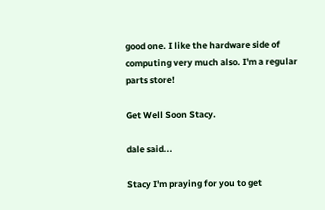good one. I like the hardware side of computing very much also. I'm a regular parts store!

Get Well Soon Stacy.

dale said...

Stacy I'm praying for you to get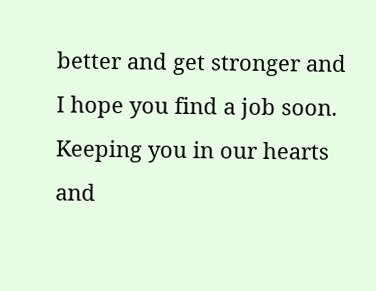better and get stronger and I hope you find a job soon. Keeping you in our hearts and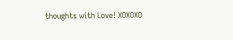thoughts with Love! XOXOXO